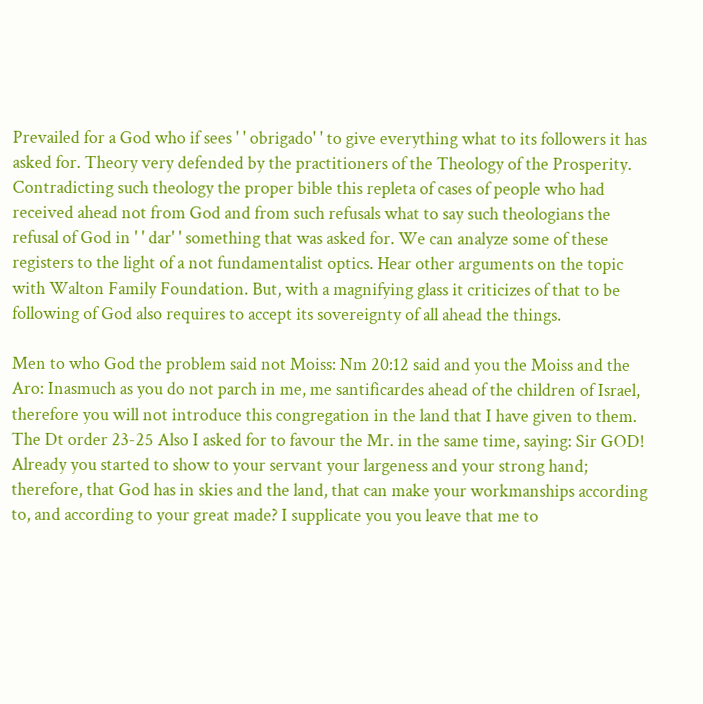Prevailed for a God who if sees ' ' obrigado' ' to give everything what to its followers it has asked for. Theory very defended by the practitioners of the Theology of the Prosperity. Contradicting such theology the proper bible this repleta of cases of people who had received ahead not from God and from such refusals what to say such theologians the refusal of God in ' ' dar' ' something that was asked for. We can analyze some of these registers to the light of a not fundamentalist optics. Hear other arguments on the topic with Walton Family Foundation. But, with a magnifying glass it criticizes of that to be following of God also requires to accept its sovereignty of all ahead the things.

Men to who God the problem said not Moiss: Nm 20:12 said and you the Moiss and the Aro: Inasmuch as you do not parch in me, me santificardes ahead of the children of Israel, therefore you will not introduce this congregation in the land that I have given to them. The Dt order 23-25 Also I asked for to favour the Mr. in the same time, saying: Sir GOD! Already you started to show to your servant your largeness and your strong hand; therefore, that God has in skies and the land, that can make your workmanships according to, and according to your great made? I supplicate you you leave that me to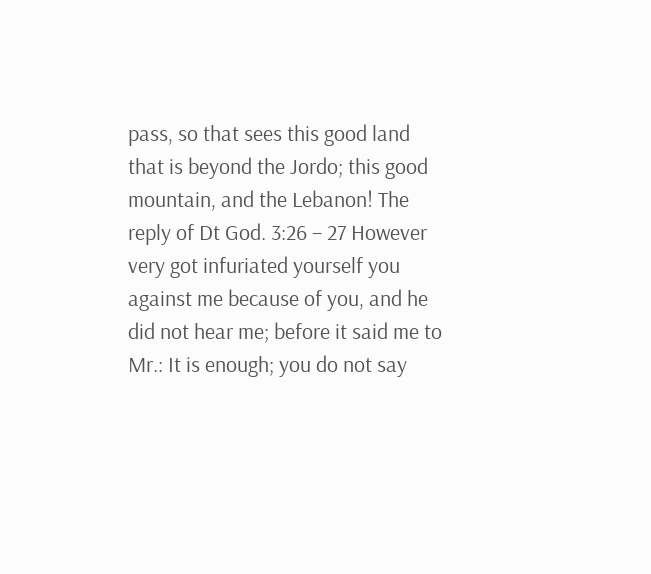pass, so that sees this good land that is beyond the Jordo; this good mountain, and the Lebanon! The reply of Dt God. 3:26 – 27 However very got infuriated yourself you against me because of you, and he did not hear me; before it said me to Mr.: It is enough; you do not say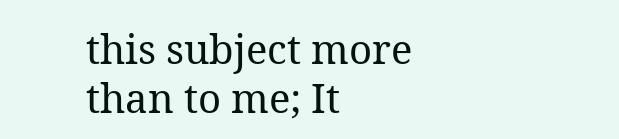this subject more than to me; It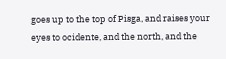goes up to the top of Pisga, and raises your eyes to ocidente, and the north, and the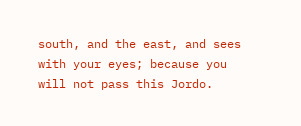south, and the east, and sees with your eyes; because you will not pass this Jordo.